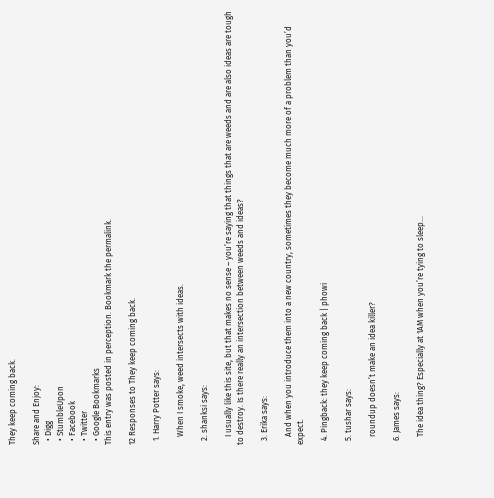They keep coming back.

Share and Enjoy:
  • Digg
  • StumbleUpon
  • Facebook
  • Twitter
  • Google Bookmarks
This entry was posted in perception. Bookmark the permalink.

12 Responses to They keep coming back.

  1. Harry Potter says:

    When I smoke, weed intersects with ideas.

  2. shanksi says:

    I usually like this site, but that makes no sense – you’re saying that things that are weeds and are also ideas are tough to destroy. Is there really an intersection between weeds and ideas?

  3. Erika says:

    And when you introduce them into a new country, sometimes they become much more of a problem than you’d expect.

  4. Pingback: they keep coming back | phowi

  5. tushar says:

    roundup doesn’t make an idea killer?

  6. James says:

    The idea thing? Especially at 1AM when you’re tying to sleep…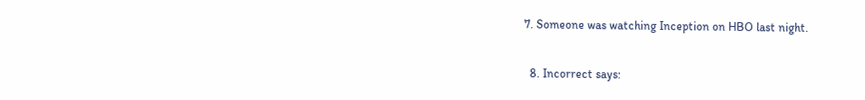7. Someone was watching Inception on HBO last night.

  8. Incorrect says: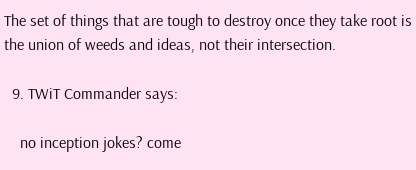The set of things that are tough to destroy once they take root is the union of weeds and ideas, not their intersection.

  9. TWiT Commander says:

    no inception jokes? come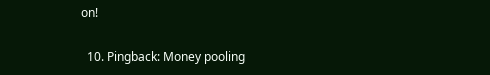on!

  10. Pingback: Money pooling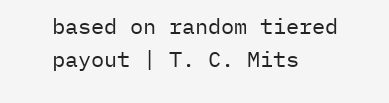based on random tiered payout | T. C. Mits